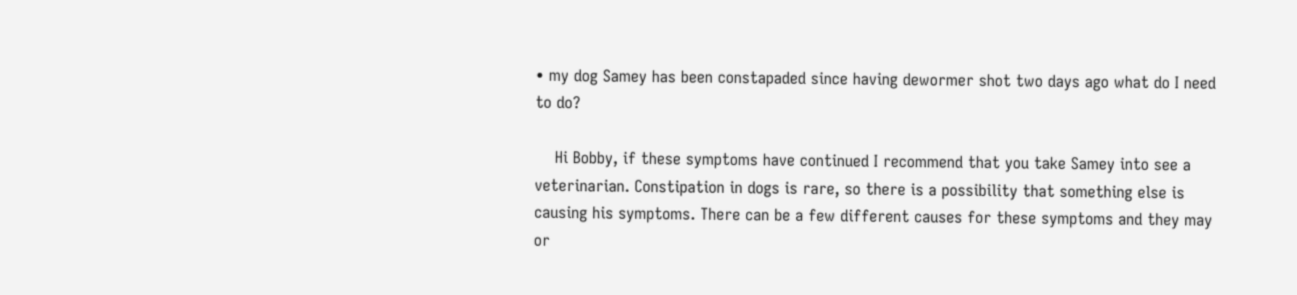• my dog Samey has been constapaded since having dewormer shot two days ago what do I need to do?

    Hi Bobby, if these symptoms have continued I recommend that you take Samey into see a veterinarian. Constipation in dogs is rare, so there is a possibility that something else is causing his symptoms. There can be a few different causes for these symptoms and they may or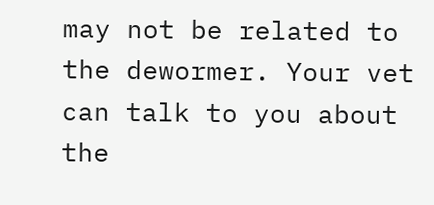may not be related to the dewormer. Your vet can talk to you about the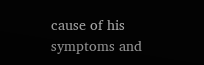cause of his symptoms and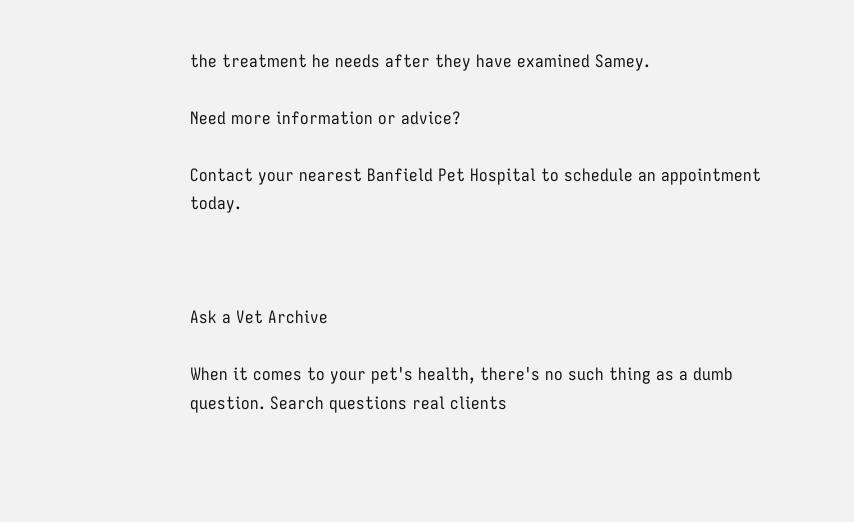the treatment he needs after they have examined Samey.

Need more information or advice?

Contact your nearest Banfield Pet Hospital to schedule an appointment today.



Ask a Vet Archive

When it comes to your pet's health, there's no such thing as a dumb question. Search questions real clients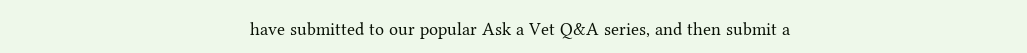have submitted to our popular Ask a Vet Q&A series, and then submit a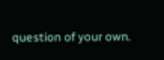question of your own.